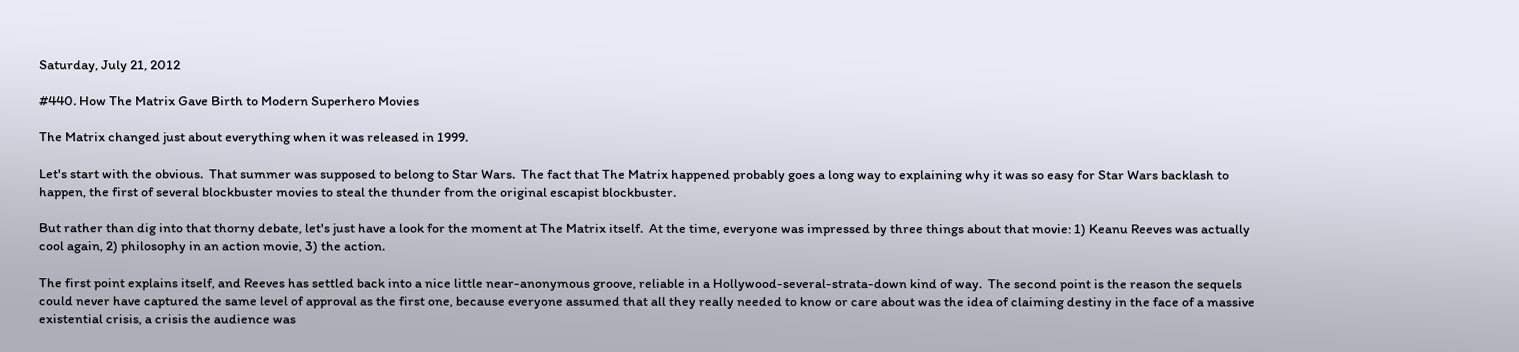Saturday, July 21, 2012

#440. How The Matrix Gave Birth to Modern Superhero Movies

The Matrix changed just about everything when it was released in 1999.

Let's start with the obvious.  That summer was supposed to belong to Star Wars.  The fact that The Matrix happened probably goes a long way to explaining why it was so easy for Star Wars backlash to happen, the first of several blockbuster movies to steal the thunder from the original escapist blockbuster.

But rather than dig into that thorny debate, let's just have a look for the moment at The Matrix itself.  At the time, everyone was impressed by three things about that movie: 1) Keanu Reeves was actually cool again, 2) philosophy in an action movie, 3) the action.

The first point explains itself, and Reeves has settled back into a nice little near-anonymous groove, reliable in a Hollywood-several-strata-down kind of way.  The second point is the reason the sequels could never have captured the same level of approval as the first one, because everyone assumed that all they really needed to know or care about was the idea of claiming destiny in the face of a massive existential crisis, a crisis the audience was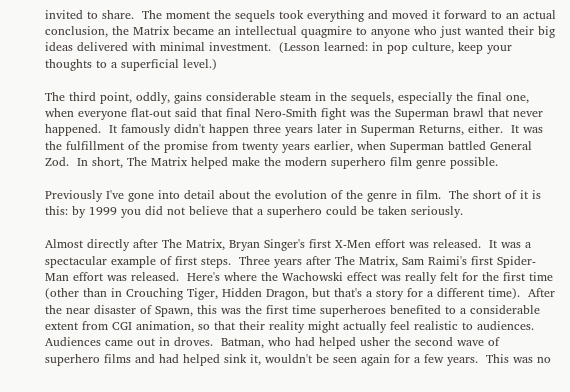invited to share.  The moment the sequels took everything and moved it forward to an actual conclusion, the Matrix became an intellectual quagmire to anyone who just wanted their big ideas delivered with minimal investment.  (Lesson learned: in pop culture, keep your thoughts to a superficial level.)

The third point, oddly, gains considerable steam in the sequels, especially the final one, when everyone flat-out said that final Nero-Smith fight was the Superman brawl that never happened.  It famously didn't happen three years later in Superman Returns, either.  It was the fulfillment of the promise from twenty years earlier, when Superman battled General Zod.  In short, The Matrix helped make the modern superhero film genre possible.

Previously I've gone into detail about the evolution of the genre in film.  The short of it is this: by 1999 you did not believe that a superhero could be taken seriously.

Almost directly after The Matrix, Bryan Singer's first X-Men effort was released.  It was a spectacular example of first steps.  Three years after The Matrix, Sam Raimi's first Spider-Man effort was released.  Here's where the Wachowski effect was really felt for the first time (other than in Crouching Tiger, Hidden Dragon, but that's a story for a different time).  After the near disaster of Spawn, this was the first time superheroes benefited to a considerable extent from CGI animation, so that their reality might actually feel realistic to audiences.  Audiences came out in droves.  Batman, who had helped usher the second wave of superhero films and had helped sink it, wouldn't be seen again for a few years.  This was no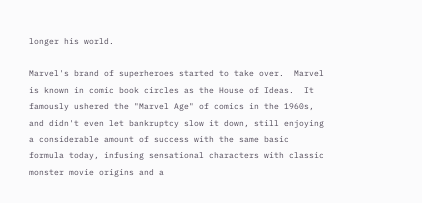longer his world.

Marvel's brand of superheroes started to take over.  Marvel is known in comic book circles as the House of Ideas.  It famously ushered the "Marvel Age" of comics in the 1960s, and didn't even let bankruptcy slow it down, still enjoying a considerable amount of success with the same basic formula today, infusing sensational characters with classic monster movie origins and a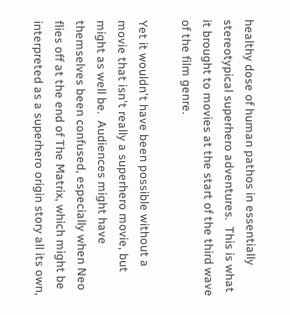healthy dose of human pathos in essentially stereotypical superhero adventures.  This is what it brought to movies at the start of the third wave of the film genre.

Yet it wouldn't have been possible without a movie that isn't really a superhero movie, but might as well be.  Audiences might have themselves been confused, especially when Neo flies off at the end of The Matrix, which might be interpreted as a superhero origin story all its own,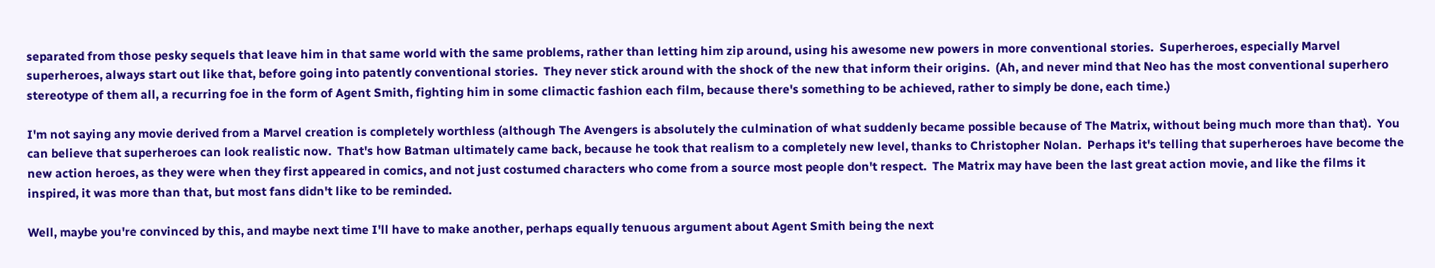separated from those pesky sequels that leave him in that same world with the same problems, rather than letting him zip around, using his awesome new powers in more conventional stories.  Superheroes, especially Marvel superheroes, always start out like that, before going into patently conventional stories.  They never stick around with the shock of the new that inform their origins.  (Ah, and never mind that Neo has the most conventional superhero stereotype of them all, a recurring foe in the form of Agent Smith, fighting him in some climactic fashion each film, because there's something to be achieved, rather to simply be done, each time.)

I'm not saying any movie derived from a Marvel creation is completely worthless (although The Avengers is absolutely the culmination of what suddenly became possible because of The Matrix, without being much more than that).  You can believe that superheroes can look realistic now.  That's how Batman ultimately came back, because he took that realism to a completely new level, thanks to Christopher Nolan.  Perhaps it's telling that superheroes have become the new action heroes, as they were when they first appeared in comics, and not just costumed characters who come from a source most people don't respect.  The Matrix may have been the last great action movie, and like the films it inspired, it was more than that, but most fans didn't like to be reminded.

Well, maybe you're convinced by this, and maybe next time I'll have to make another, perhaps equally tenuous argument about Agent Smith being the next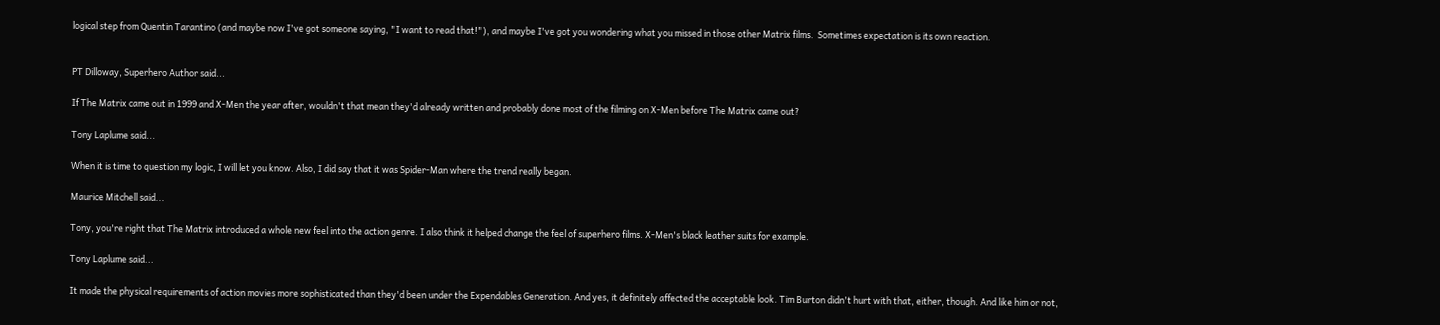logical step from Quentin Tarantino (and maybe now I've got someone saying, "I want to read that!"), and maybe I've got you wondering what you missed in those other Matrix films.  Sometimes expectation is its own reaction.


PT Dilloway, Superhero Author said...

If The Matrix came out in 1999 and X-Men the year after, wouldn't that mean they'd already written and probably done most of the filming on X-Men before The Matrix came out?

Tony Laplume said...

When it is time to question my logic, I will let you know. Also, I did say that it was Spider-Man where the trend really began.

Maurice Mitchell said...

Tony, you're right that The Matrix introduced a whole new feel into the action genre. I also think it helped change the feel of superhero films. X-Men's black leather suits for example.

Tony Laplume said...

It made the physical requirements of action movies more sophisticated than they'd been under the Expendables Generation. And yes, it definitely affected the acceptable look. Tim Burton didn't hurt with that, either, though. And like him or not,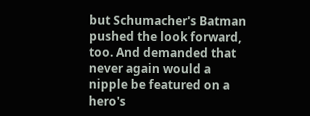but Schumacher's Batman pushed the look forward, too. And demanded that never again would a nipple be featured on a hero's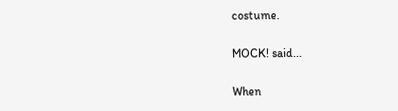costume.

MOCK! said...

When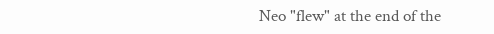Neo "flew" at the end of the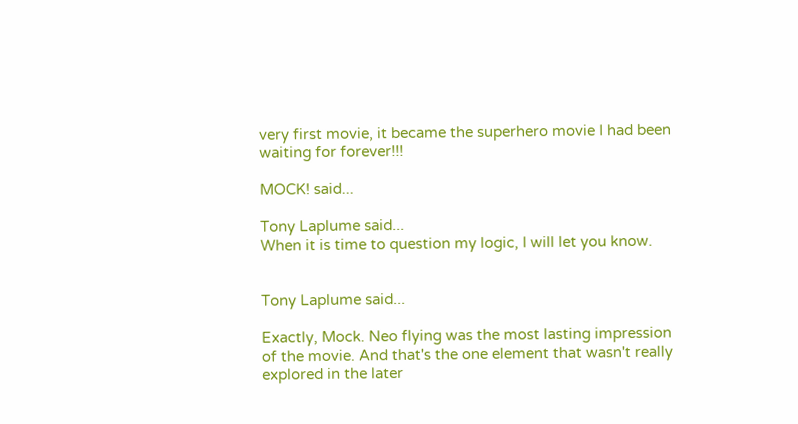very first movie, it became the superhero movie I had been waiting for forever!!!

MOCK! said...

Tony Laplume said...
When it is time to question my logic, I will let you know.


Tony Laplume said...

Exactly, Mock. Neo flying was the most lasting impression of the movie. And that's the one element that wasn't really explored in the later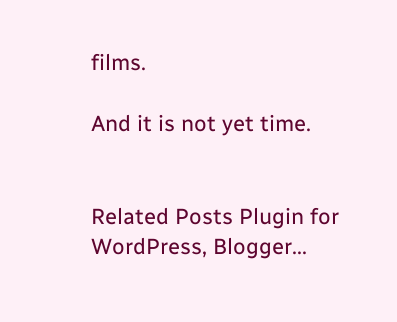films.

And it is not yet time.


Related Posts Plugin for WordPress, Blogger...